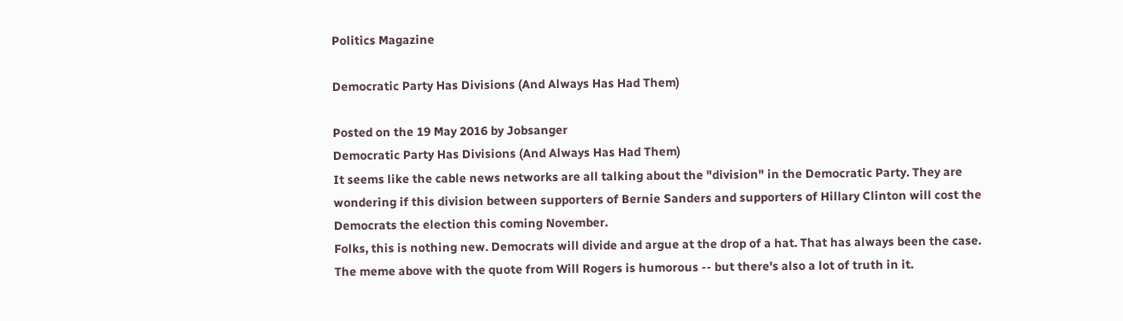Politics Magazine

Democratic Party Has Divisions (And Always Has Had Them)

Posted on the 19 May 2016 by Jobsanger
Democratic Party Has Divisions (And Always Has Had Them)
It seems like the cable news networks are all talking about the "division" in the Democratic Party. They are wondering if this division between supporters of Bernie Sanders and supporters of Hillary Clinton will cost the Democrats the election this coming November.
Folks, this is nothing new. Democrats will divide and argue at the drop of a hat. That has always been the case. The meme above with the quote from Will Rogers is humorous -- but there's also a lot of truth in it.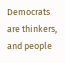Democrats are thinkers, and people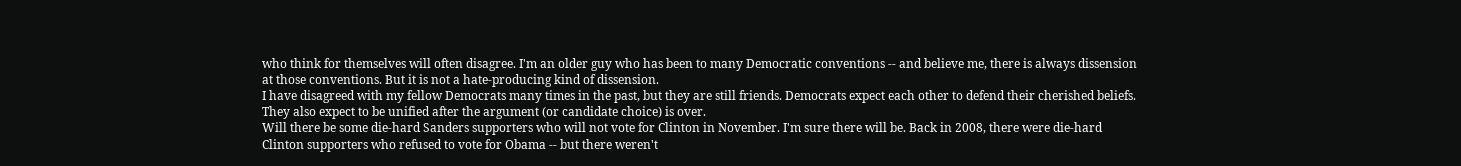who think for themselves will often disagree. I'm an older guy who has been to many Democratic conventions -- and believe me, there is always dissension at those conventions. But it is not a hate-producing kind of dissension.
I have disagreed with my fellow Democrats many times in the past, but they are still friends. Democrats expect each other to defend their cherished beliefs. They also expect to be unified after the argument (or candidate choice) is over.
Will there be some die-hard Sanders supporters who will not vote for Clinton in November. I'm sure there will be. Back in 2008, there were die-hard Clinton supporters who refused to vote for Obama -- but there weren't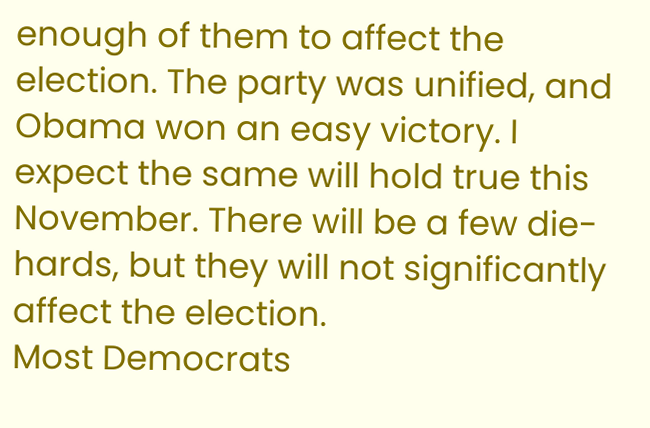enough of them to affect the election. The party was unified, and Obama won an easy victory. I expect the same will hold true this November. There will be a few die-hards, but they will not significantly affect the election.
Most Democrats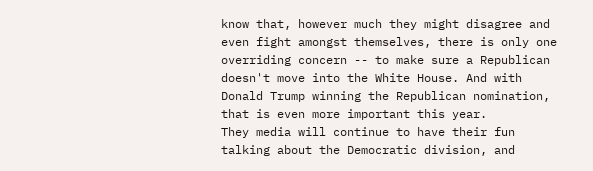know that, however much they might disagree and even fight amongst themselves, there is only one overriding concern -- to make sure a Republican doesn't move into the White House. And with Donald Trump winning the Republican nomination, that is even more important this year.
They media will continue to have their fun talking about the Democratic division, and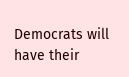Democrats will have their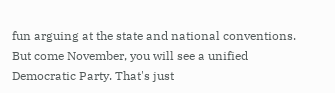fun arguing at the state and national conventions. But come November, you will see a unified Democratic Party. That's just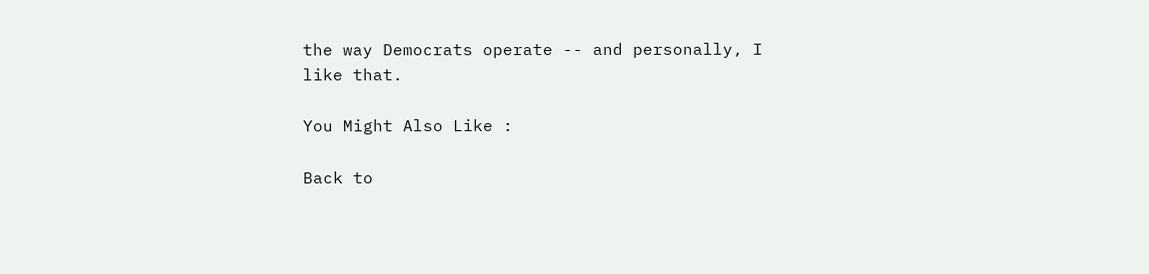the way Democrats operate -- and personally, I like that.

You Might Also Like :

Back to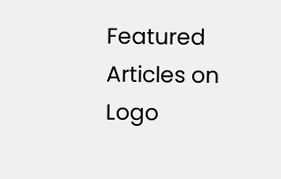Featured Articles on Logo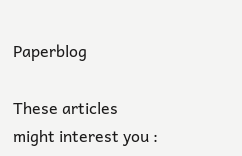Paperblog

These articles might interest you :